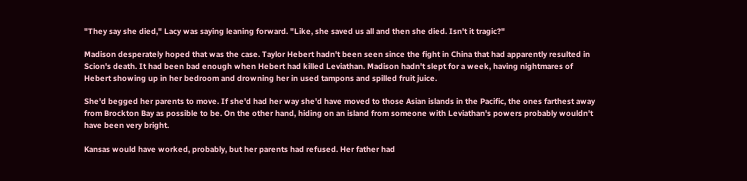"They say she died," Lacy was saying leaning forward. "Like, she saved us all and then she died. Isn't it tragic?"

Madison desperately hoped that was the case. Taylor Hebert hadn't been seen since the fight in China that had apparently resulted in Scion's death. It had been bad enough when Hebert had killed Leviathan. Madison hadn't slept for a week, having nightmares of Hebert showing up in her bedroom and drowning her in used tampons and spilled fruit juice.

She'd begged her parents to move. If she'd had her way she'd have moved to those Asian islands in the Pacific, the ones farthest away from Brockton Bay as possible to be. On the other hand, hiding on an island from someone with Leviathan's powers probably wouldn't have been very bright.

Kansas would have worked, probably, but her parents had refused. Her father had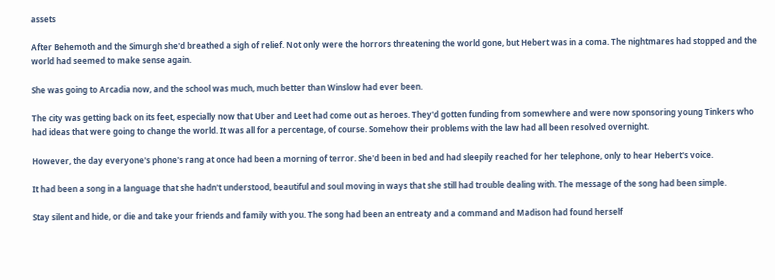assets

After Behemoth and the Simurgh she'd breathed a sigh of relief. Not only were the horrors threatening the world gone, but Hebert was in a coma. The nightmares had stopped and the world had seemed to make sense again.

She was going to Arcadia now, and the school was much, much better than Winslow had ever been.

The city was getting back on its feet, especially now that Uber and Leet had come out as heroes. They'd gotten funding from somewhere and were now sponsoring young Tinkers who had ideas that were going to change the world. It was all for a percentage, of course. Somehow their problems with the law had all been resolved overnight.

However, the day everyone's phone's rang at once had been a morning of terror. She'd been in bed and had sleepily reached for her telephone, only to hear Hebert's voice.

It had been a song in a language that she hadn't understood, beautiful and soul moving in ways that she still had trouble dealing with. The message of the song had been simple.

Stay silent and hide, or die and take your friends and family with you. The song had been an entreaty and a command and Madison had found herself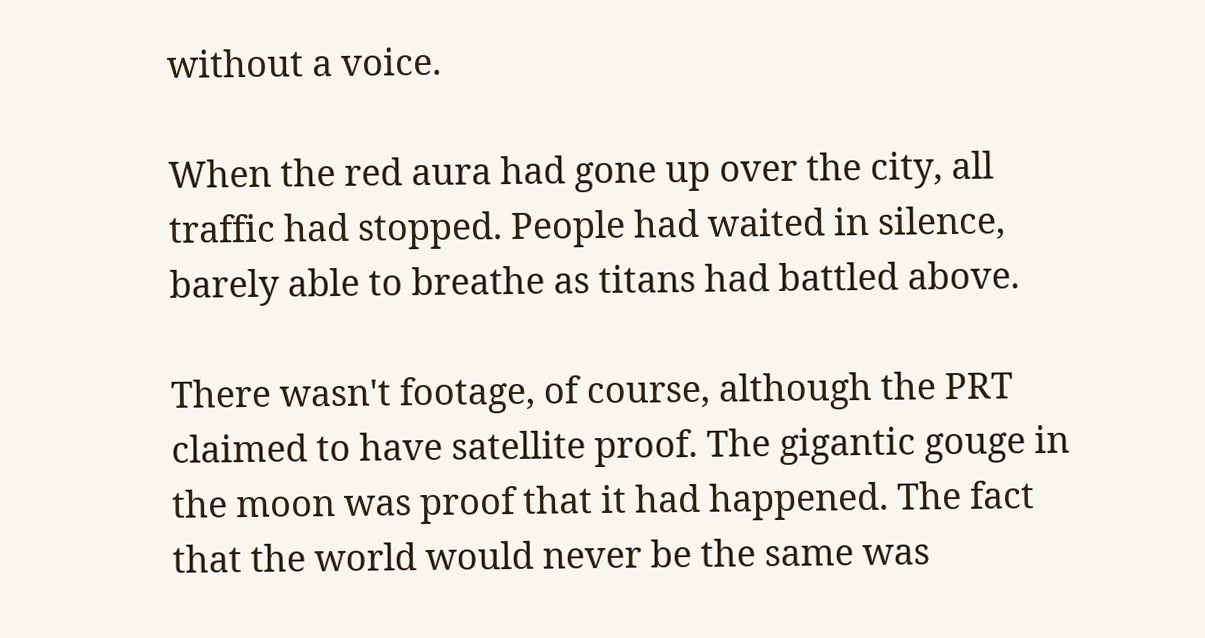without a voice.

When the red aura had gone up over the city, all traffic had stopped. People had waited in silence, barely able to breathe as titans had battled above.

There wasn't footage, of course, although the PRT claimed to have satellite proof. The gigantic gouge in the moon was proof that it had happened. The fact that the world would never be the same was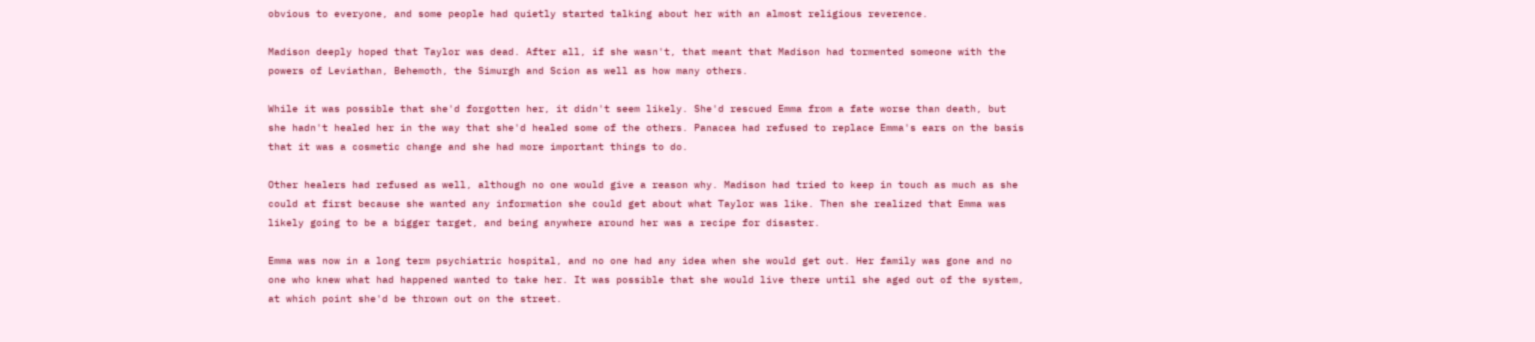obvious to everyone, and some people had quietly started talking about her with an almost religious reverence.

Madison deeply hoped that Taylor was dead. After all, if she wasn't, that meant that Madison had tormented someone with the powers of Leviathan, Behemoth, the Simurgh and Scion as well as how many others.

While it was possible that she'd forgotten her, it didn't seem likely. She'd rescued Emma from a fate worse than death, but she hadn't healed her in the way that she'd healed some of the others. Panacea had refused to replace Emma's ears on the basis that it was a cosmetic change and she had more important things to do.

Other healers had refused as well, although no one would give a reason why. Madison had tried to keep in touch as much as she could at first because she wanted any information she could get about what Taylor was like. Then she realized that Emma was likely going to be a bigger target, and being anywhere around her was a recipe for disaster.

Emma was now in a long term psychiatric hospital, and no one had any idea when she would get out. Her family was gone and no one who knew what had happened wanted to take her. It was possible that she would live there until she aged out of the system, at which point she'd be thrown out on the street.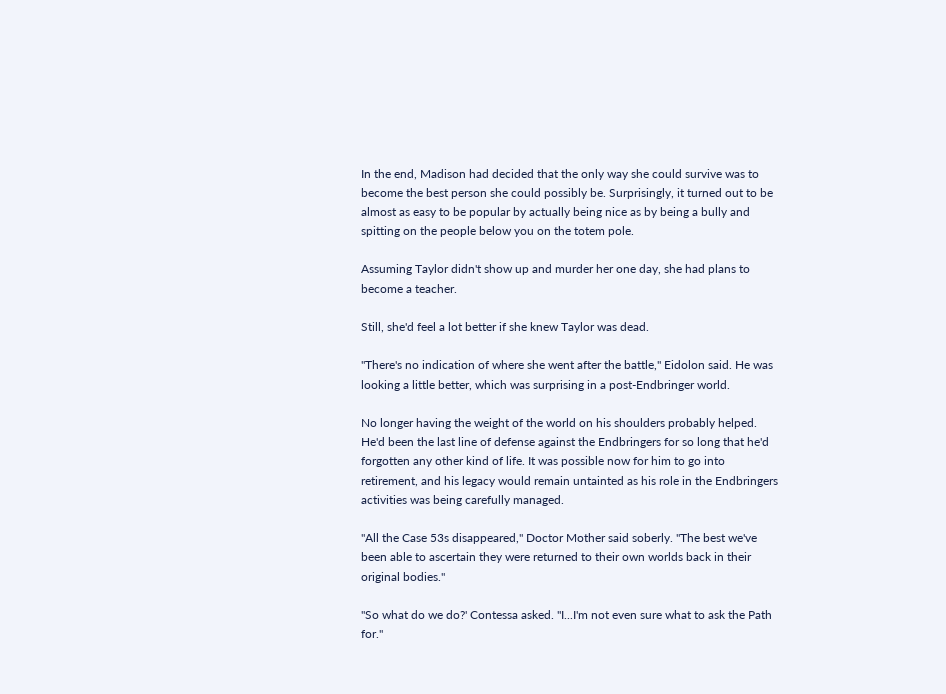In the end, Madison had decided that the only way she could survive was to become the best person she could possibly be. Surprisingly, it turned out to be almost as easy to be popular by actually being nice as by being a bully and spitting on the people below you on the totem pole.

Assuming Taylor didn't show up and murder her one day, she had plans to become a teacher.

Still, she'd feel a lot better if she knew Taylor was dead.

"There's no indication of where she went after the battle," Eidolon said. He was looking a little better, which was surprising in a post-Endbringer world.

No longer having the weight of the world on his shoulders probably helped. He'd been the last line of defense against the Endbringers for so long that he'd forgotten any other kind of life. It was possible now for him to go into retirement, and his legacy would remain untainted as his role in the Endbringers activities was being carefully managed.

"All the Case 53s disappeared," Doctor Mother said soberly. "The best we've been able to ascertain they were returned to their own worlds back in their original bodies."

"So what do we do?' Contessa asked. "I...I'm not even sure what to ask the Path for."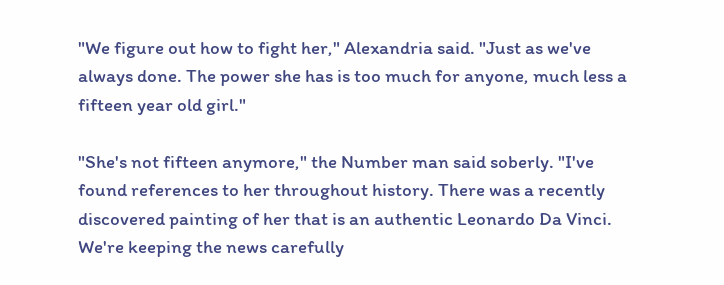"We figure out how to fight her," Alexandria said. "Just as we've always done. The power she has is too much for anyone, much less a fifteen year old girl."

"She's not fifteen anymore," the Number man said soberly. "I've found references to her throughout history. There was a recently discovered painting of her that is an authentic Leonardo Da Vinci. We're keeping the news carefully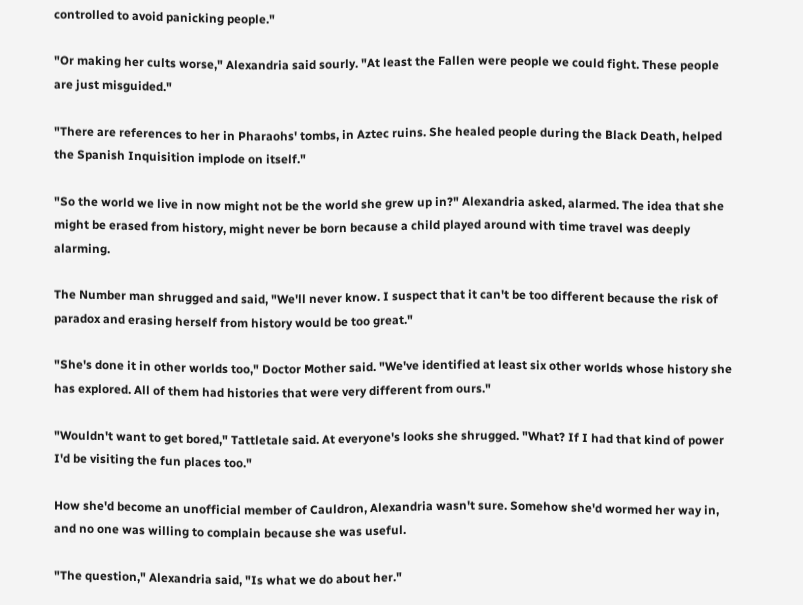controlled to avoid panicking people."

"Or making her cults worse," Alexandria said sourly. "At least the Fallen were people we could fight. These people are just misguided."

"There are references to her in Pharaohs' tombs, in Aztec ruins. She healed people during the Black Death, helped the Spanish Inquisition implode on itself."

"So the world we live in now might not be the world she grew up in?" Alexandria asked, alarmed. The idea that she might be erased from history, might never be born because a child played around with time travel was deeply alarming.

The Number man shrugged and said, "We'll never know. I suspect that it can't be too different because the risk of paradox and erasing herself from history would be too great."

"She's done it in other worlds too," Doctor Mother said. "We've identified at least six other worlds whose history she has explored. All of them had histories that were very different from ours."

"Wouldn't want to get bored," Tattletale said. At everyone's looks she shrugged. "What? If I had that kind of power I'd be visiting the fun places too."

How she'd become an unofficial member of Cauldron, Alexandria wasn't sure. Somehow she'd wormed her way in, and no one was willing to complain because she was useful.

"The question," Alexandria said, "Is what we do about her."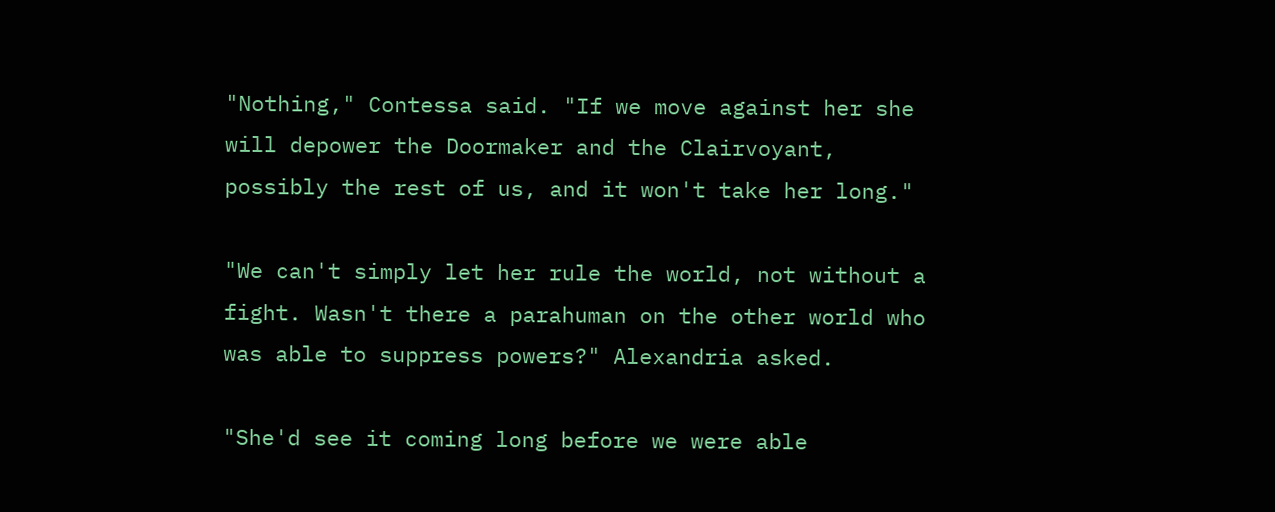"Nothing," Contessa said. "If we move against her she will depower the Doormaker and the Clairvoyant, possibly the rest of us, and it won't take her long."

"We can't simply let her rule the world, not without a fight. Wasn't there a parahuman on the other world who was able to suppress powers?" Alexandria asked.

"She'd see it coming long before we were able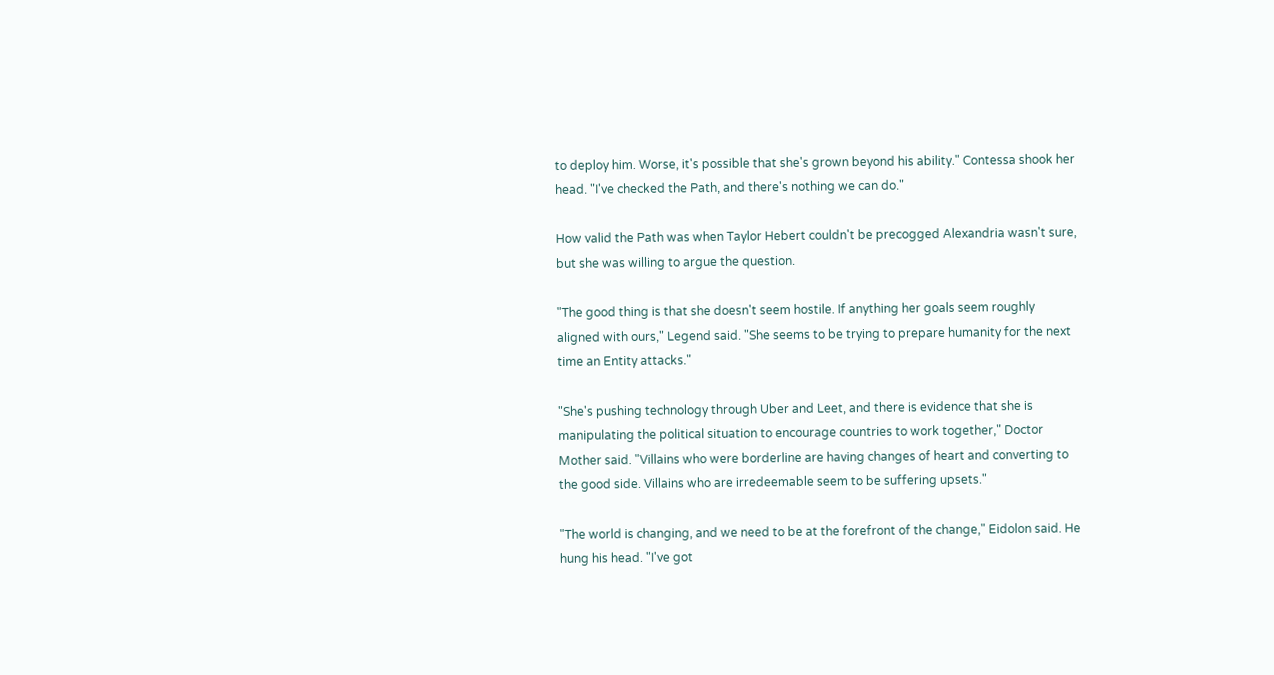to deploy him. Worse, it's possible that she's grown beyond his ability." Contessa shook her head. "I've checked the Path, and there's nothing we can do."

How valid the Path was when Taylor Hebert couldn't be precogged Alexandria wasn't sure, but she was willing to argue the question.

"The good thing is that she doesn't seem hostile. If anything her goals seem roughly aligned with ours," Legend said. "She seems to be trying to prepare humanity for the next time an Entity attacks."

"She's pushing technology through Uber and Leet, and there is evidence that she is manipulating the political situation to encourage countries to work together," Doctor Mother said. "Villains who were borderline are having changes of heart and converting to the good side. Villains who are irredeemable seem to be suffering upsets."

"The world is changing, and we need to be at the forefront of the change," Eidolon said. He hung his head. "I've got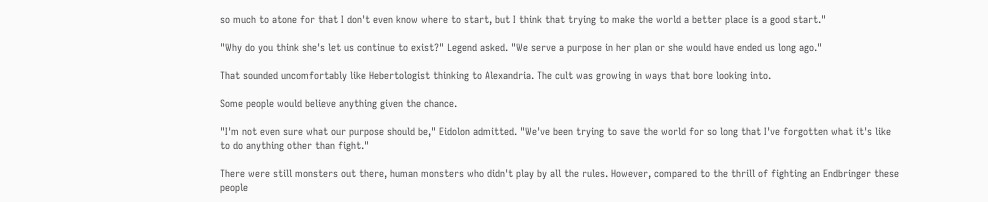so much to atone for that I don't even know where to start, but I think that trying to make the world a better place is a good start."

"Why do you think she's let us continue to exist?" Legend asked. "We serve a purpose in her plan or she would have ended us long ago."

That sounded uncomfortably like Hebertologist thinking to Alexandria. The cult was growing in ways that bore looking into.

Some people would believe anything given the chance.

"I'm not even sure what our purpose should be," Eidolon admitted. "We've been trying to save the world for so long that I've forgotten what it's like to do anything other than fight."

There were still monsters out there, human monsters who didn't play by all the rules. However, compared to the thrill of fighting an Endbringer these people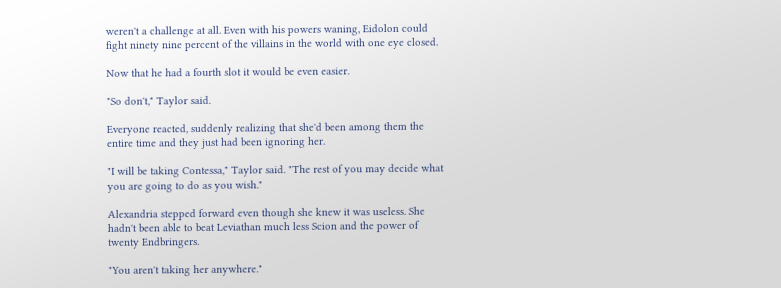weren't a challenge at all. Even with his powers waning, Eidolon could fight ninety nine percent of the villains in the world with one eye closed.

Now that he had a fourth slot it would be even easier.

"So don't," Taylor said.

Everyone reacted, suddenly realizing that she'd been among them the entire time and they just had been ignoring her.

"I will be taking Contessa," Taylor said. "The rest of you may decide what you are going to do as you wish."

Alexandria stepped forward even though she knew it was useless. She hadn't been able to beat Leviathan much less Scion and the power of twenty Endbringers.

"You aren't taking her anywhere."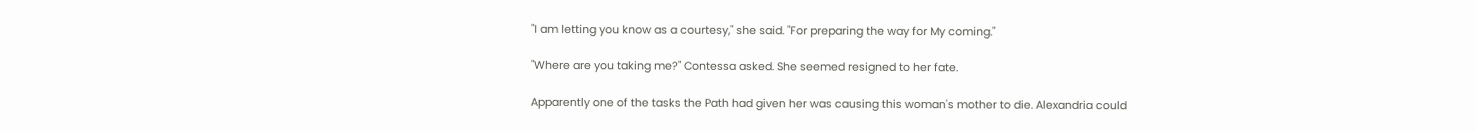"I am letting you know as a courtesy," she said. "For preparing the way for My coming."

"Where are you taking me?" Contessa asked. She seemed resigned to her fate.

Apparently one of the tasks the Path had given her was causing this woman's mother to die. Alexandria could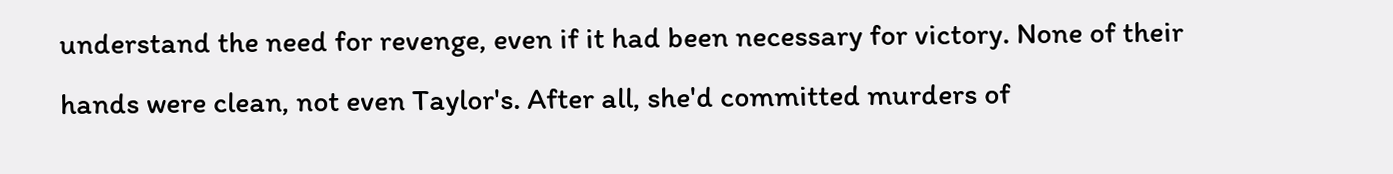understand the need for revenge, even if it had been necessary for victory. None of their hands were clean, not even Taylor's. After all, she'd committed murders of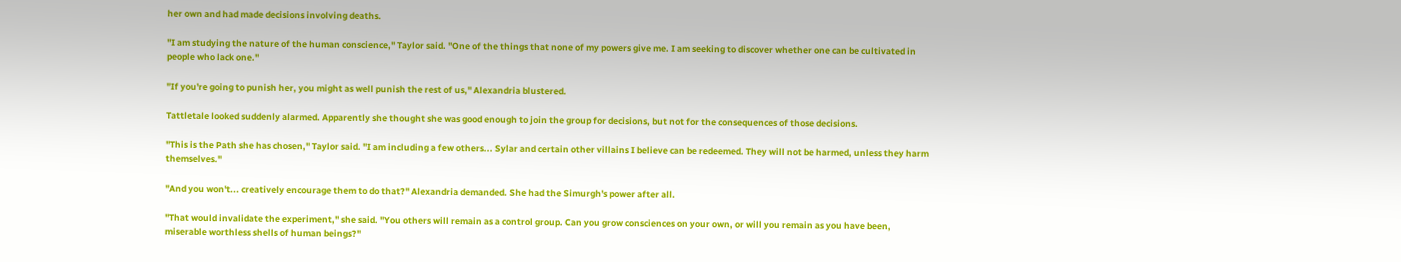her own and had made decisions involving deaths.

"I am studying the nature of the human conscience," Taylor said. "One of the things that none of my powers give me. I am seeking to discover whether one can be cultivated in people who lack one."

"If you're going to punish her, you might as well punish the rest of us," Alexandria blustered.

Tattletale looked suddenly alarmed. Apparently she thought she was good enough to join the group for decisions, but not for the consequences of those decisions.

"This is the Path she has chosen," Taylor said. "I am including a few others... Sylar and certain other villains I believe can be redeemed. They will not be harmed, unless they harm themselves."

"And you won't... creatively encourage them to do that?" Alexandria demanded. She had the Simurgh's power after all.

"That would invalidate the experiment," she said. "You others will remain as a control group. Can you grow consciences on your own, or will you remain as you have been, miserable worthless shells of human beings?"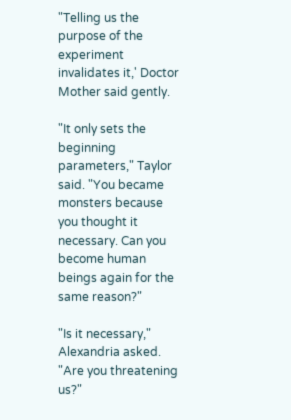"Telling us the purpose of the experiment invalidates it,' Doctor Mother said gently.

"It only sets the beginning parameters," Taylor said. "You became monsters because you thought it necessary. Can you become human beings again for the same reason?"

"Is it necessary," Alexandria asked. "Are you threatening us?"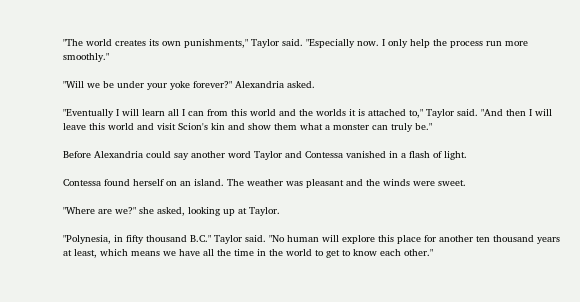"The world creates its own punishments," Taylor said. "Especially now. I only help the process run more smoothly."

"Will we be under your yoke forever?" Alexandria asked.

"Eventually I will learn all I can from this world and the worlds it is attached to," Taylor said. "And then I will leave this world and visit Scion's kin and show them what a monster can truly be."

Before Alexandria could say another word Taylor and Contessa vanished in a flash of light.

Contessa found herself on an island. The weather was pleasant and the winds were sweet.

"Where are we?" she asked, looking up at Taylor.

"Polynesia, in fifty thousand B.C." Taylor said. "No human will explore this place for another ten thousand years at least, which means we have all the time in the world to get to know each other."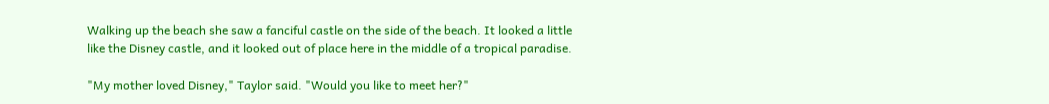Walking up the beach she saw a fanciful castle on the side of the beach. It looked a little like the Disney castle, and it looked out of place here in the middle of a tropical paradise.

"My mother loved Disney," Taylor said. "Would you like to meet her?"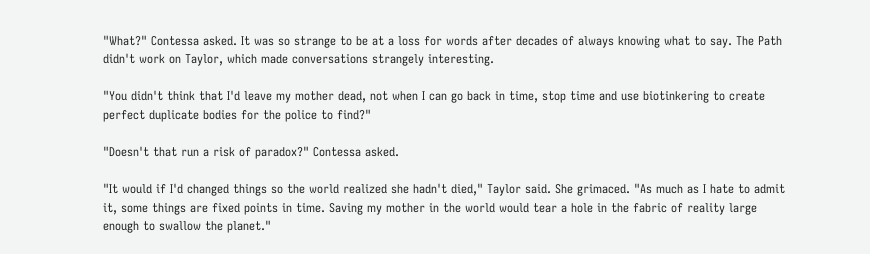"What?" Contessa asked. It was so strange to be at a loss for words after decades of always knowing what to say. The Path didn't work on Taylor, which made conversations strangely interesting.

"You didn't think that I'd leave my mother dead, not when I can go back in time, stop time and use biotinkering to create perfect duplicate bodies for the police to find?"

"Doesn't that run a risk of paradox?" Contessa asked.

"It would if I'd changed things so the world realized she hadn't died," Taylor said. She grimaced. "As much as I hate to admit it, some things are fixed points in time. Saving my mother in the world would tear a hole in the fabric of reality large enough to swallow the planet."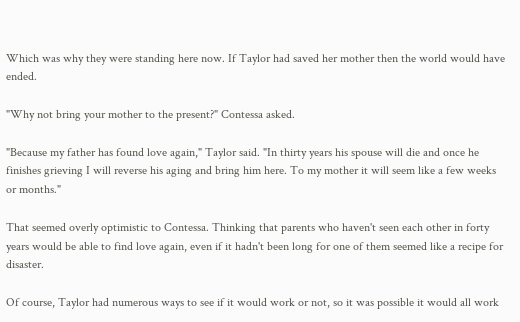Which was why they were standing here now. If Taylor had saved her mother then the world would have ended.

"Why not bring your mother to the present?" Contessa asked.

"Because my father has found love again," Taylor said. "In thirty years his spouse will die and once he finishes grieving I will reverse his aging and bring him here. To my mother it will seem like a few weeks or months."

That seemed overly optimistic to Contessa. Thinking that parents who haven't seen each other in forty years would be able to find love again, even if it hadn't been long for one of them seemed like a recipe for disaster.

Of course, Taylor had numerous ways to see if it would work or not, so it was possible it would all work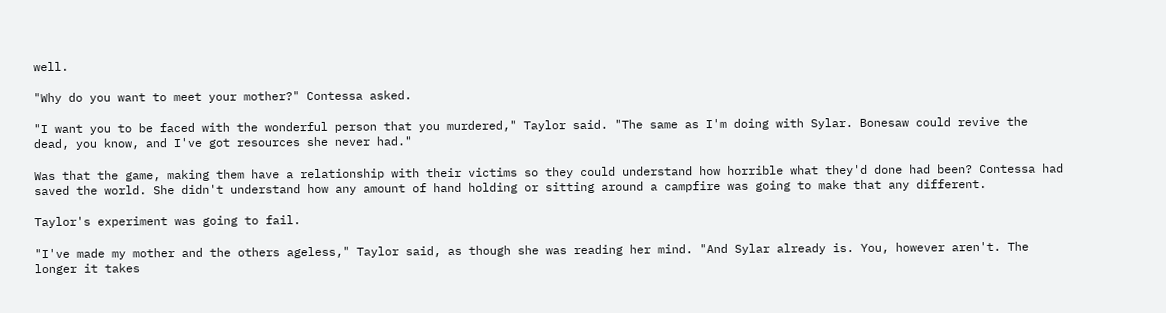well.

"Why do you want to meet your mother?" Contessa asked.

"I want you to be faced with the wonderful person that you murdered," Taylor said. "The same as I'm doing with Sylar. Bonesaw could revive the dead, you know, and I've got resources she never had."

Was that the game, making them have a relationship with their victims so they could understand how horrible what they'd done had been? Contessa had saved the world. She didn't understand how any amount of hand holding or sitting around a campfire was going to make that any different.

Taylor's experiment was going to fail.

"I've made my mother and the others ageless," Taylor said, as though she was reading her mind. "And Sylar already is. You, however aren't. The longer it takes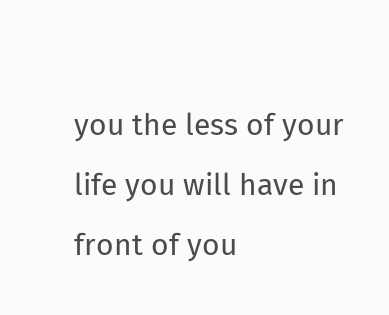you the less of your life you will have in front of you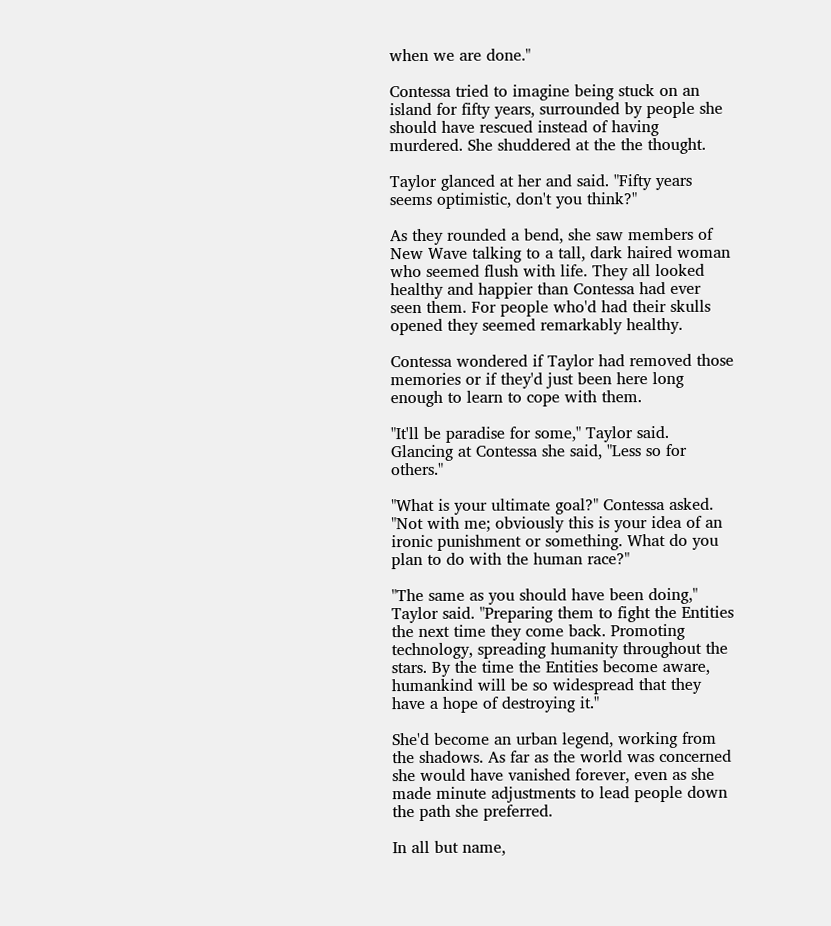when we are done."

Contessa tried to imagine being stuck on an island for fifty years, surrounded by people she should have rescued instead of having murdered. She shuddered at the the thought.

Taylor glanced at her and said. "Fifty years seems optimistic, don't you think?"

As they rounded a bend, she saw members of New Wave talking to a tall, dark haired woman who seemed flush with life. They all looked healthy and happier than Contessa had ever seen them. For people who'd had their skulls opened they seemed remarkably healthy.

Contessa wondered if Taylor had removed those memories or if they'd just been here long enough to learn to cope with them.

"It'll be paradise for some," Taylor said. Glancing at Contessa she said, "Less so for others."

"What is your ultimate goal?" Contessa asked. "Not with me; obviously this is your idea of an ironic punishment or something. What do you plan to do with the human race?"

"The same as you should have been doing," Taylor said. "Preparing them to fight the Entities the next time they come back. Promoting technology, spreading humanity throughout the stars. By the time the Entities become aware, humankind will be so widespread that they have a hope of destroying it."

She'd become an urban legend, working from the shadows. As far as the world was concerned she would have vanished forever, even as she made minute adjustments to lead people down the path she preferred.

In all but name,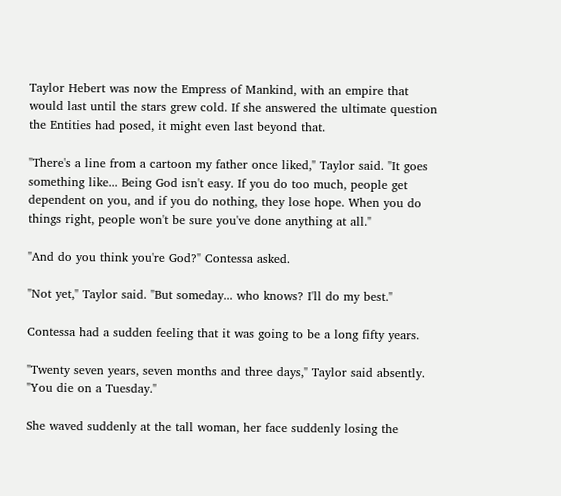Taylor Hebert was now the Empress of Mankind, with an empire that would last until the stars grew cold. If she answered the ultimate question the Entities had posed, it might even last beyond that.

"There's a line from a cartoon my father once liked," Taylor said. "It goes something like... Being God isn't easy. If you do too much, people get dependent on you, and if you do nothing, they lose hope. When you do things right, people won't be sure you've done anything at all."

"And do you think you're God?" Contessa asked.

"Not yet," Taylor said. "But someday... who knows? I'll do my best."

Contessa had a sudden feeling that it was going to be a long fifty years.

"Twenty seven years, seven months and three days," Taylor said absently. "You die on a Tuesday."

She waved suddenly at the tall woman, her face suddenly losing the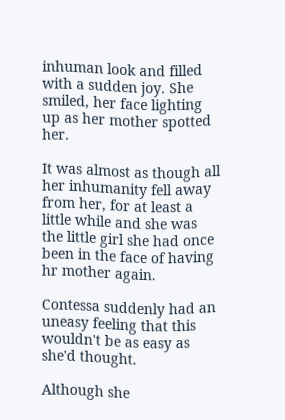inhuman look and filled with a sudden joy. She smiled, her face lighting up as her mother spotted her.

It was almost as though all her inhumanity fell away from her, for at least a little while and she was the little girl she had once been in the face of having hr mother again.

Contessa suddenly had an uneasy feeling that this wouldn't be as easy as she'd thought.

Although she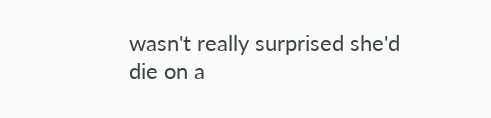wasn't really surprised she'd die on a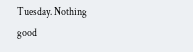Tuesday. Nothing good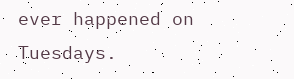ever happened on Tuesdays.